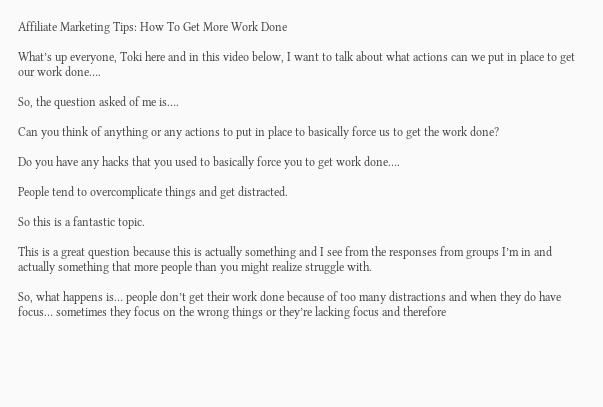Affiliate Marketing Tips: How To Get More Work Done

What’s up everyone, Toki here and in this video below, I want to talk about what actions can we put in place to get our work done….

So, the question asked of me is….

Can you think of anything or any actions to put in place to basically force us to get the work done?

Do you have any hacks that you used to basically force you to get work done….

People tend to overcomplicate things and get distracted.

So this is a fantastic topic.

This is a great question because this is actually something and I see from the responses from groups I’m in and actually something that more people than you might realize struggle with.

So, what happens is… people don’t get their work done because of too many distractions and when they do have focus… sometimes they focus on the wrong things or they’re lacking focus and therefore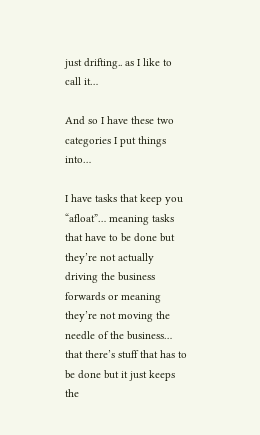just drifting.. as I like to call it…

And so I have these two categories I put things into…

I have tasks that keep you “afloat”… meaning tasks that have to be done but they’re not actually driving the business forwards or meaning they’re not moving the needle of the business… that there’s stuff that has to be done but it just keeps the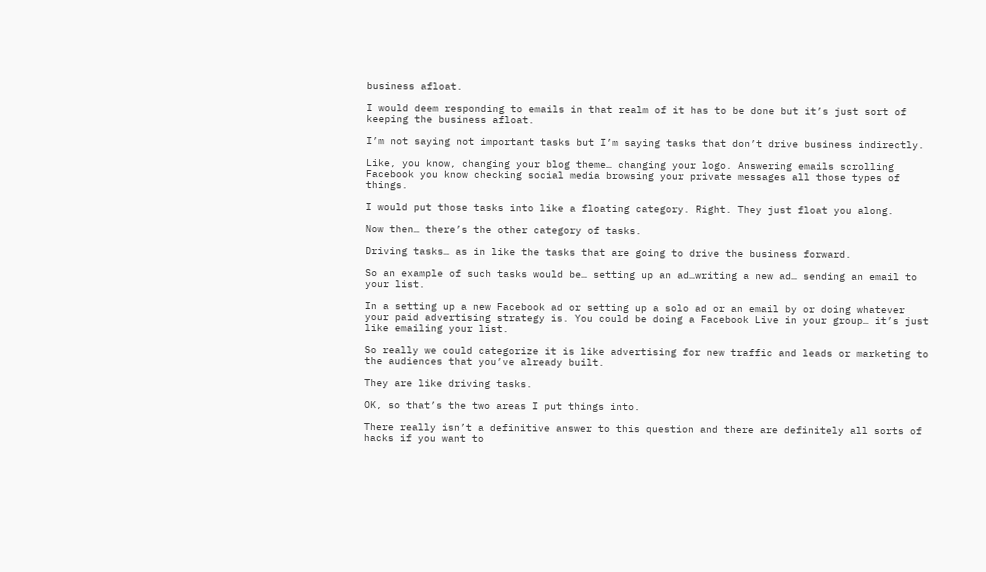business afloat.

I would deem responding to emails in that realm of it has to be done but it’s just sort of keeping the business afloat.

I’m not saying not important tasks but I’m saying tasks that don’t drive business indirectly.

Like, you know, changing your blog theme… changing your logo. Answering emails scrolling Facebook you know checking social media browsing your private messages all those types of things.

I would put those tasks into like a floating category. Right. They just float you along.

Now then… there’s the other category of tasks.

Driving tasks… as in like the tasks that are going to drive the business forward.

So an example of such tasks would be… setting up an ad…writing a new ad… sending an email to your list.

In a setting up a new Facebook ad or setting up a solo ad or an email by or doing whatever your paid advertising strategy is. You could be doing a Facebook Live in your group… it’s just like emailing your list.

So really we could categorize it is like advertising for new traffic and leads or marketing to the audiences that you’ve already built.

They are like driving tasks.

OK, so that’s the two areas I put things into.

There really isn’t a definitive answer to this question and there are definitely all sorts of hacks if you want to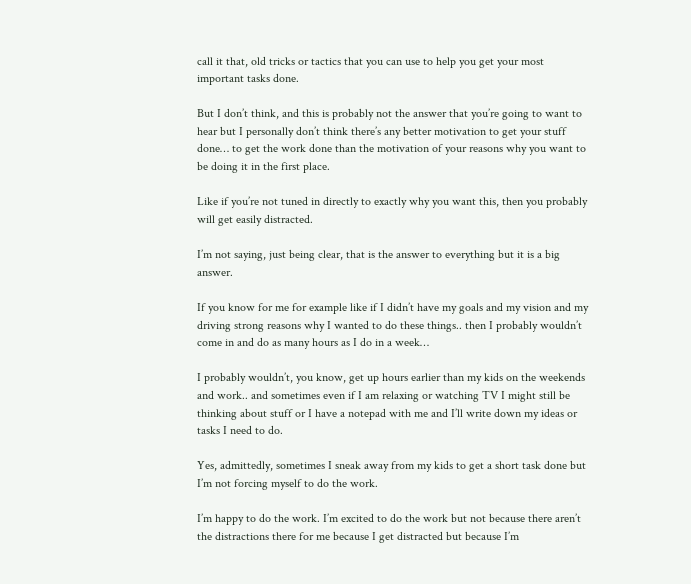call it that, old tricks or tactics that you can use to help you get your most important tasks done.

But I don’t think, and this is probably not the answer that you’re going to want to hear but I personally don’t think there’s any better motivation to get your stuff done… to get the work done than the motivation of your reasons why you want to be doing it in the first place.

Like if you’re not tuned in directly to exactly why you want this, then you probably will get easily distracted.

I’m not saying, just being clear, that is the answer to everything but it is a big answer.

If you know for me for example like if I didn’t have my goals and my vision and my driving strong reasons why I wanted to do these things.. then I probably wouldn’t come in and do as many hours as I do in a week…

I probably wouldn’t, you know, get up hours earlier than my kids on the weekends and work.. and sometimes even if I am relaxing or watching TV I might still be thinking about stuff or I have a notepad with me and I’ll write down my ideas or tasks I need to do.

Yes, admittedly, sometimes I sneak away from my kids to get a short task done but I’m not forcing myself to do the work.

I’m happy to do the work. I’m excited to do the work but not because there aren’t the distractions there for me because I get distracted but because I’m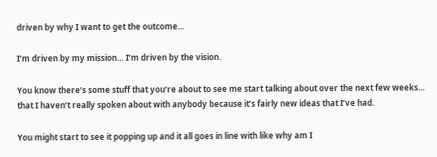driven by why I want to get the outcome…

I’m driven by my mission… I’m driven by the vision.

You know there’s some stuff that you’re about to see me start talking about over the next few weeks… that I haven’t really spoken about with anybody because it’s fairly new ideas that I’ve had.

You might start to see it popping up and it all goes in line with like why am I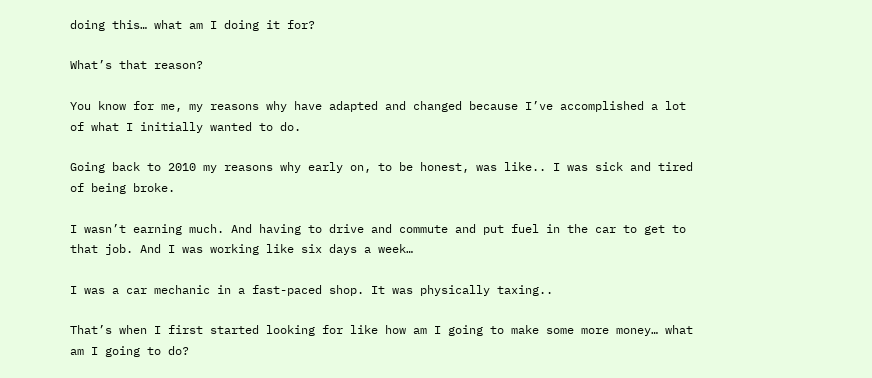doing this… what am I doing it for?

What’s that reason?

You know for me, my reasons why have adapted and changed because I’ve accomplished a lot of what I initially wanted to do.

Going back to 2010 my reasons why early on, to be honest, was like.. I was sick and tired of being broke.

I wasn’t earning much. And having to drive and commute and put fuel in the car to get to that job. And I was working like six days a week…

I was a car mechanic in a fast-paced shop. It was physically taxing..

That’s when I first started looking for like how am I going to make some more money… what am I going to do?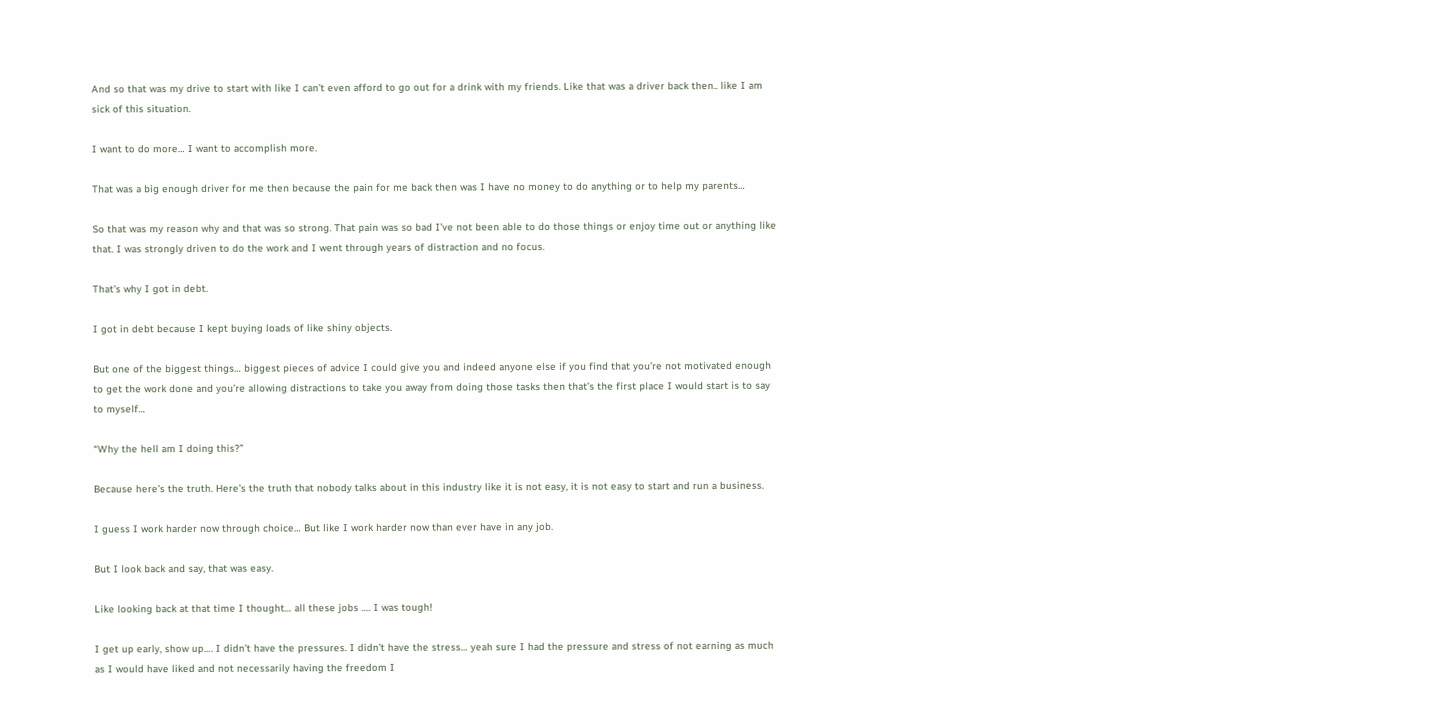And so that was my drive to start with like I can’t even afford to go out for a drink with my friends. Like that was a driver back then.. like I am sick of this situation.

I want to do more… I want to accomplish more.

That was a big enough driver for me then because the pain for me back then was I have no money to do anything or to help my parents…

So that was my reason why and that was so strong. That pain was so bad I’ve not been able to do those things or enjoy time out or anything like that. I was strongly driven to do the work and I went through years of distraction and no focus.

That’s why I got in debt.

I got in debt because I kept buying loads of like shiny objects.

But one of the biggest things… biggest pieces of advice I could give you and indeed anyone else if you find that you’re not motivated enough to get the work done and you’re allowing distractions to take you away from doing those tasks then that’s the first place I would start is to say to myself…

“Why the hell am I doing this?”

Because here’s the truth. Here’s the truth that nobody talks about in this industry like it is not easy, it is not easy to start and run a business.

I guess I work harder now through choice… But like I work harder now than ever have in any job.

But I look back and say, that was easy.

Like looking back at that time I thought… all these jobs …. I was tough!

I get up early, show up…. I didn’t have the pressures. I didn’t have the stress… yeah sure I had the pressure and stress of not earning as much as I would have liked and not necessarily having the freedom I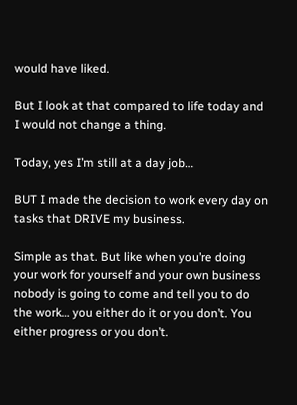would have liked.

But I look at that compared to life today and I would not change a thing.

Today, yes I’m still at a day job…

BUT I made the decision to work every day on tasks that DRIVE my business.

Simple as that. But like when you’re doing your work for yourself and your own business nobody is going to come and tell you to do the work… you either do it or you don’t. You either progress or you don’t.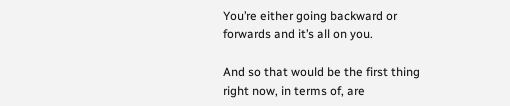You’re either going backward or forwards and it’s all on you.

And so that would be the first thing right now, in terms of, are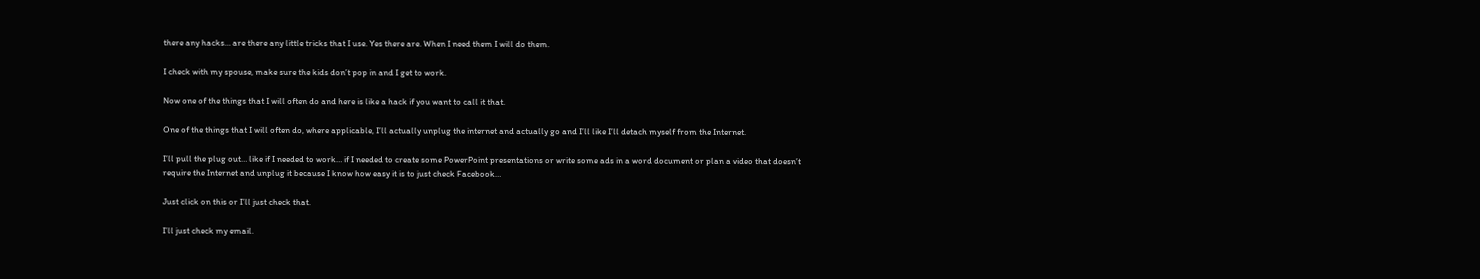there any hacks… are there any little tricks that I use. Yes there are. When I need them I will do them.

I check with my spouse, make sure the kids don’t pop in and I get to work.

Now one of the things that I will often do and here is like a hack if you want to call it that.

One of the things that I will often do, where applicable, I’ll actually unplug the internet and actually go and I’ll like I’ll detach myself from the Internet.

I’ll pull the plug out… like if I needed to work… if I needed to create some PowerPoint presentations or write some ads in a word document or plan a video that doesn’t require the Internet and unplug it because I know how easy it is to just check Facebook…

Just click on this or I’ll just check that.

I’ll just check my email.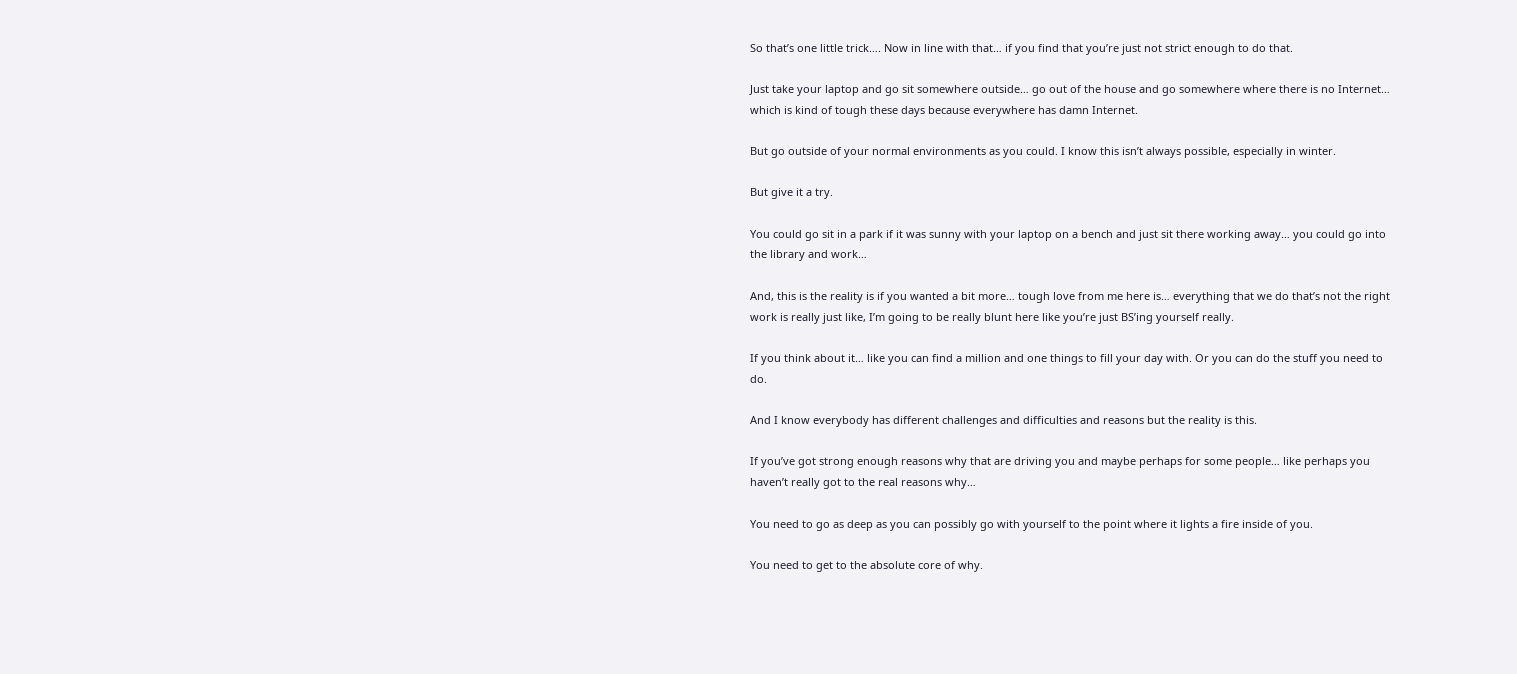So that’s one little trick…. Now in line with that… if you find that you’re just not strict enough to do that.

Just take your laptop and go sit somewhere outside… go out of the house and go somewhere where there is no Internet… which is kind of tough these days because everywhere has damn Internet.

But go outside of your normal environments as you could. I know this isn’t always possible, especially in winter.

But give it a try.

You could go sit in a park if it was sunny with your laptop on a bench and just sit there working away… you could go into the library and work…

And, this is the reality is if you wanted a bit more… tough love from me here is… everything that we do that’s not the right work is really just like, I’m going to be really blunt here like you’re just BS’ing yourself really.

If you think about it… like you can find a million and one things to fill your day with. Or you can do the stuff you need to do.

And I know everybody has different challenges and difficulties and reasons but the reality is this.

If you’ve got strong enough reasons why that are driving you and maybe perhaps for some people… like perhaps you haven’t really got to the real reasons why…

You need to go as deep as you can possibly go with yourself to the point where it lights a fire inside of you.

You need to get to the absolute core of why.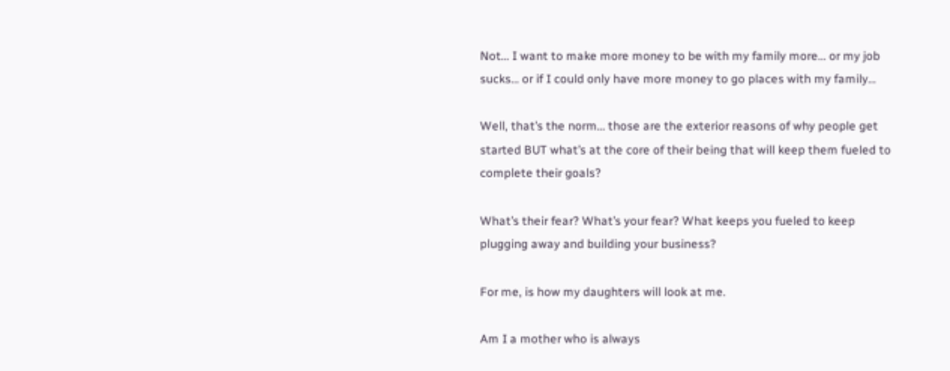Not… I want to make more money to be with my family more… or my job sucks… or if I could only have more money to go places with my family…

Well, that’s the norm… those are the exterior reasons of why people get started BUT what’s at the core of their being that will keep them fueled to complete their goals?

What’s their fear? What’s your fear? What keeps you fueled to keep plugging away and building your business?

For me, is how my daughters will look at me.

Am I a mother who is always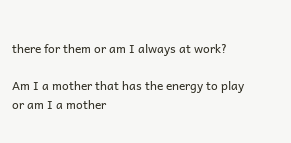there for them or am I always at work?

Am I a mother that has the energy to play or am I a mother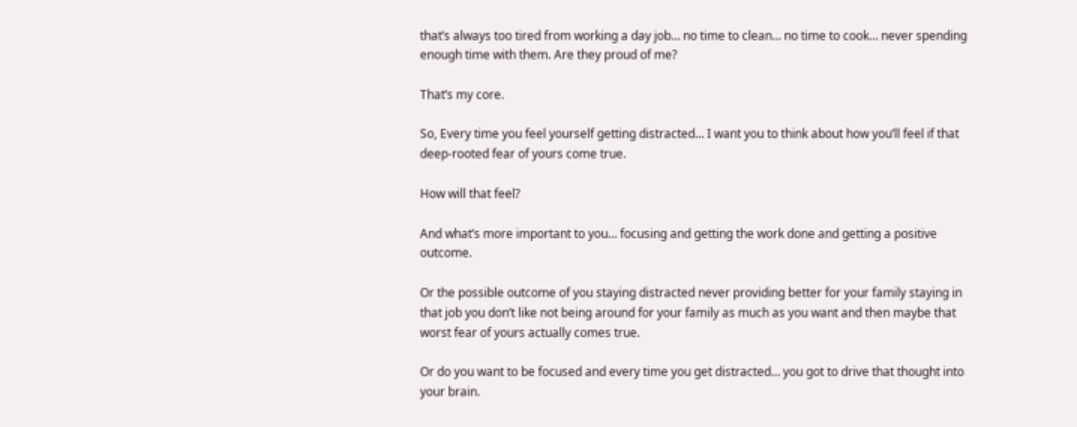that’s always too tired from working a day job… no time to clean… no time to cook… never spending enough time with them. Are they proud of me?

That’s my core.

So, Every time you feel yourself getting distracted… I want you to think about how you’ll feel if that deep-rooted fear of yours come true.

How will that feel?

And what’s more important to you… focusing and getting the work done and getting a positive outcome.

Or the possible outcome of you staying distracted never providing better for your family staying in that job you don’t like not being around for your family as much as you want and then maybe that worst fear of yours actually comes true.

Or do you want to be focused and every time you get distracted… you got to drive that thought into your brain.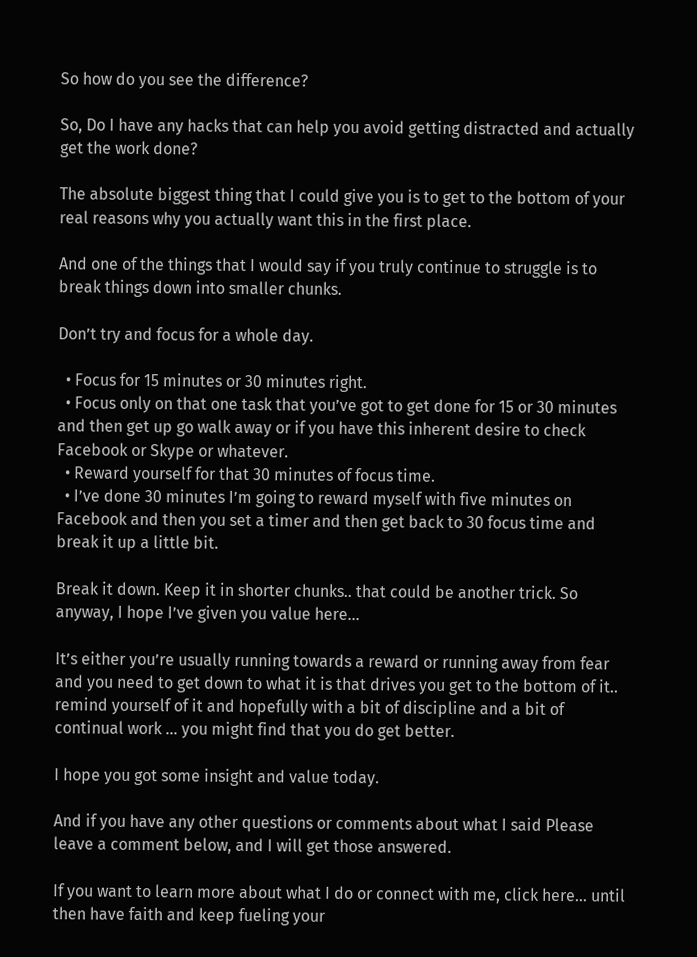So how do you see the difference?

So, Do I have any hacks that can help you avoid getting distracted and actually get the work done?

The absolute biggest thing that I could give you is to get to the bottom of your real reasons why you actually want this in the first place.

And one of the things that I would say if you truly continue to struggle is to break things down into smaller chunks.

Don’t try and focus for a whole day.

  • Focus for 15 minutes or 30 minutes right.
  • Focus only on that one task that you’ve got to get done for 15 or 30 minutes and then get up go walk away or if you have this inherent desire to check Facebook or Skype or whatever.
  • Reward yourself for that 30 minutes of focus time.
  • I’ve done 30 minutes I’m going to reward myself with five minutes on Facebook and then you set a timer and then get back to 30 focus time and break it up a little bit.

Break it down. Keep it in shorter chunks.. that could be another trick. So anyway, I hope I’ve given you value here…

It’s either you’re usually running towards a reward or running away from fear and you need to get down to what it is that drives you get to the bottom of it.. remind yourself of it and hopefully with a bit of discipline and a bit of continual work … you might find that you do get better.

I hope you got some insight and value today.

And if you have any other questions or comments about what I said Please leave a comment below, and I will get those answered.

If you want to learn more about what I do or connect with me, click here… until then have faith and keep fueling your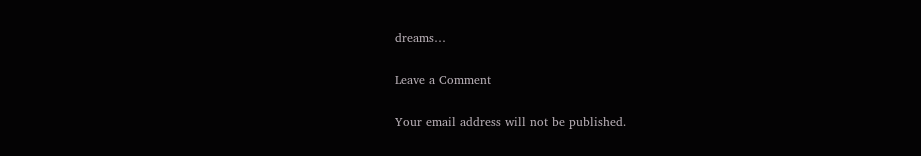dreams…

Leave a Comment

Your email address will not be published.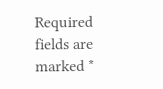Required fields are marked *